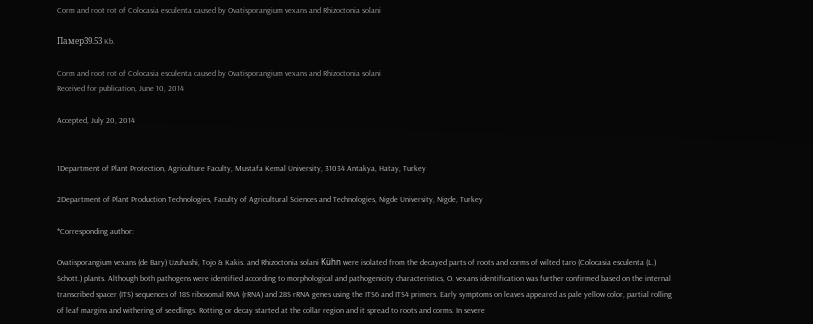Corm and root rot of Colocasia esculenta caused by Ovatisporangium vexans and Rhizoctonia solani

Памер39.53 Kb.

Corm and root rot of Colocasia esculenta caused by Ovatisporangium vexans and Rhizoctonia solani
Received for publication, June 10, 2014

Accepted, July 20, 2014


1Department of Plant Protection, Agriculture Faculty, Mustafa Kemal University, 31034 Antakya, Hatay, Turkey

2Department of Plant Production Technologies, Faculty of Agricultural Sciences and Technologies, Nigde University, Nigde, Turkey

*Corresponding author:

Ovatisporangium vexans (de Bary) Uzuhashi, Tojo & Kakis. and Rhizoctonia solani Kühn were isolated from the decayed parts of roots and corms of wilted taro (Colocasia esculenta (L.) Schott.) plants. Although both pathogens were identified according to morphological and pathogenicity characteristics, O. vexans identification was further confirmed based on the internal transcribed spacer (ITS) sequences of 18S ribosomal RNA (rRNA) and 28S rRNA genes using the ITS6 and ITS4 primers. Early symptoms on leaves appeared as pale yellow color, partial rolling of leaf margins and withering of seedlings. Rotting or decay started at the collar region and it spread to roots and corms. In severe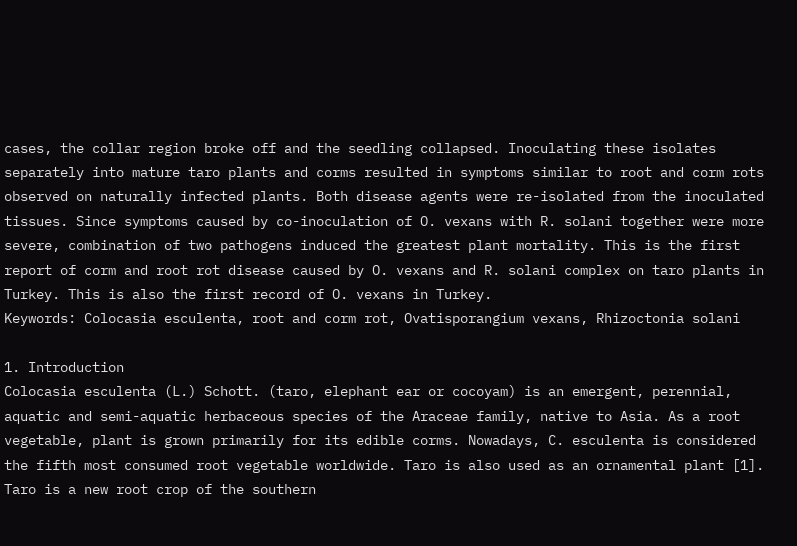cases, the collar region broke off and the seedling collapsed. Inoculating these isolates separately into mature taro plants and corms resulted in symptoms similar to root and corm rots observed on naturally infected plants. Both disease agents were re-isolated from the inoculated tissues. Since symptoms caused by co-inoculation of O. vexans with R. solani together were more severe, combination of two pathogens induced the greatest plant mortality. This is the first report of corm and root rot disease caused by O. vexans and R. solani complex on taro plants in Turkey. This is also the first record of O. vexans in Turkey.
Keywords: Colocasia esculenta, root and corm rot, Ovatisporangium vexans, Rhizoctonia solani

1. Introduction
Colocasia esculenta (L.) Schott. (taro, elephant ear or cocoyam) is an emergent, perennial, aquatic and semi-aquatic herbaceous species of the Araceae family, native to Asia. As a root vegetable, plant is grown primarily for its edible corms. Nowadays, C. esculenta is considered the fifth most consumed root vegetable worldwide. Taro is also used as an ornamental plant [1]. Taro is a new root crop of the southern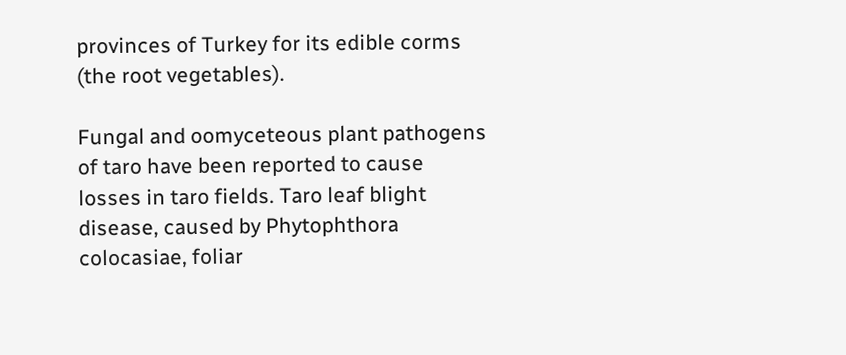provinces of Turkey for its edible corms (the root vegetables).

Fungal and oomyceteous plant pathogens of taro have been reported to cause losses in taro fields. Taro leaf blight disease, caused by Phytophthora colocasiae, foliar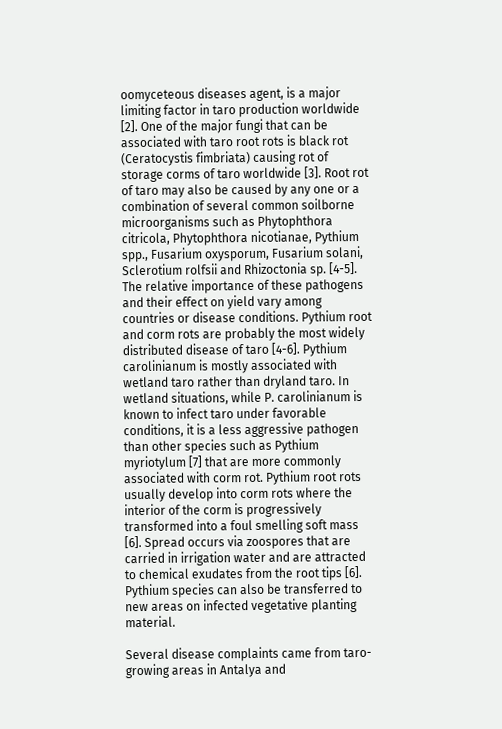oomyceteous diseases agent, is a major limiting factor in taro production worldwide [2]. One of the major fungi that can be associated with taro root rots is black rot (Ceratocystis fimbriata) causing rot of storage corms of taro worldwide [3]. Root rot of taro may also be caused by any one or a combination of several common soilborne microorganisms such as Phytophthora citricola, Phytophthora nicotianae, Pythium spp., Fusarium oxysporum, Fusarium solani, Sclerotium rolfsii and Rhizoctonia sp. [4-5]. The relative importance of these pathogens and their effect on yield vary among countries or disease conditions. Pythium root and corm rots are probably the most widely distributed disease of taro [4-6]. Pythium carolinianum is mostly associated with wetland taro rather than dryland taro. In wetland situations, while P. carolinianum is known to infect taro under favorable conditions, it is a less aggressive pathogen than other species such as Pythium myriotylum [7] that are more commonly associated with corm rot. Pythium root rots usually develop into corm rots where the interior of the corm is progressively transformed into a foul smelling soft mass [6]. Spread occurs via zoospores that are carried in irrigation water and are attracted to chemical exudates from the root tips [6]. Pythium species can also be transferred to new areas on infected vegetative planting material.

Several disease complaints came from taro-growing areas in Antalya and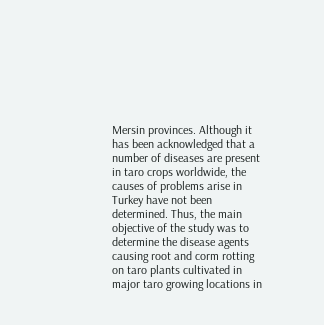Mersin provinces. Although it has been acknowledged that a number of diseases are present in taro crops worldwide, the causes of problems arise in Turkey have not been determined. Thus, the main objective of the study was to determine the disease agents causing root and corm rotting on taro plants cultivated in major taro growing locations in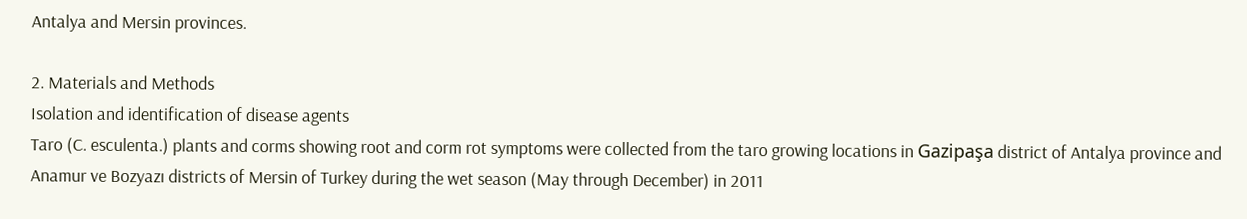Antalya and Mersin provinces.

2. Materials and Methods
Isolation and identification of disease agents
Taro (C. esculenta.) plants and corms showing root and corm rot symptoms were collected from the taro growing locations in Gazipaşa district of Antalya province and Anamur ve Bozyazı districts of Mersin of Turkey during the wet season (May through December) in 2011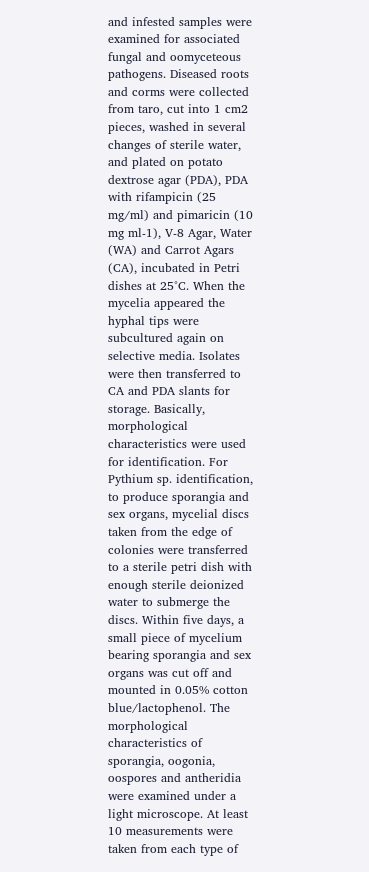and infested samples were examined for associated fungal and oomyceteous pathogens. Diseased roots and corms were collected from taro, cut into 1 cm2 pieces, washed in several changes of sterile water, and plated on potato dextrose agar (PDA), PDA with rifampicin (25 mg/ml) and pimaricin (10 mg ml-1), V-8 Agar, Water (WA) and Carrot Agars (CA), incubated in Petri dishes at 25°C. When the mycelia appeared the hyphal tips were subcultured again on selective media. Isolates were then transferred to CA and PDA slants for storage. Basically, morphological characteristics were used for identification. For Pythium sp. identification, to produce sporangia and sex organs, mycelial discs taken from the edge of colonies were transferred to a sterile petri dish with enough sterile deionized water to submerge the discs. Within five days, a small piece of mycelium bearing sporangia and sex organs was cut off and mounted in 0.05% cotton blue/lactophenol. The morphological characteristics of sporangia, oogonia, oospores and antheridia were examined under a light microscope. At least 10 measurements were taken from each type of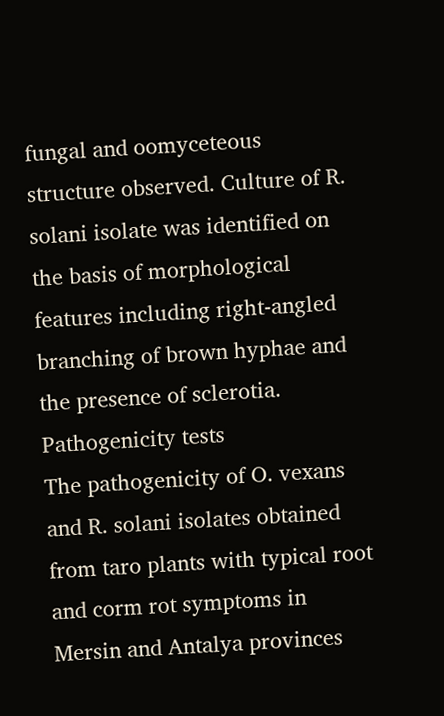fungal and oomyceteous structure observed. Culture of R. solani isolate was identified on the basis of morphological features including right-angled branching of brown hyphae and the presence of sclerotia.
Pathogenicity tests
The pathogenicity of O. vexans and R. solani isolates obtained from taro plants with typical root and corm rot symptoms in Mersin and Antalya provinces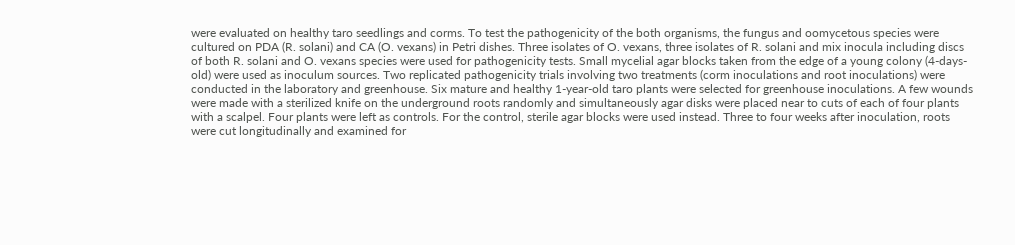were evaluated on healthy taro seedlings and corms. To test the pathogenicity of the both organisms, the fungus and oomycetous species were cultured on PDA (R. solani) and CA (O. vexans) in Petri dishes. Three isolates of O. vexans, three isolates of R. solani and mix inocula including discs of both R. solani and O. vexans species were used for pathogenicity tests. Small mycelial agar blocks taken from the edge of a young colony (4-days-old) were used as inoculum sources. Two replicated pathogenicity trials involving two treatments (corm inoculations and root inoculations) were conducted in the laboratory and greenhouse. Six mature and healthy 1-year-old taro plants were selected for greenhouse inoculations. A few wounds were made with a sterilized knife on the underground roots randomly and simultaneously agar disks were placed near to cuts of each of four plants with a scalpel. Four plants were left as controls. For the control, sterile agar blocks were used instead. Three to four weeks after inoculation, roots were cut longitudinally and examined for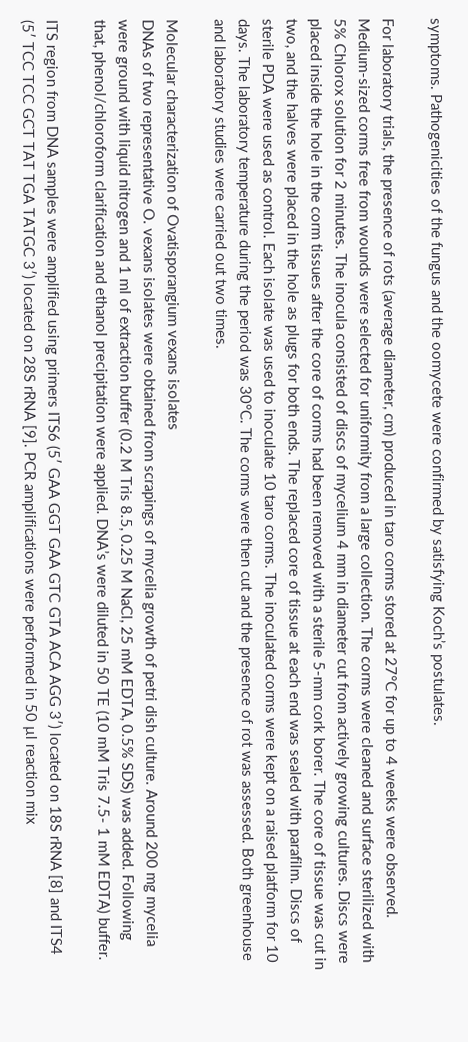symptoms. Pathogenicities of the fungus and the oomycete were confirmed by satisfying Koch’s postulates.

For laboratory trials, the presence of rots (average diameter, cm) produced in taro corms stored at 27°C for up to 4 weeks were observed. Medium-sized corms free from wounds were selected for uniformity from a large collection. The corms were cleaned and surface sterilized with 5% Chlorox solution for 2 minutes. The inocula consisted of discs of mycelium 4 mm in diameter cut from actively growing cultures. Discs were placed inside the hole in the corm tissues after the core of corms had been removed with a sterile 5-mm cork borer. The core of tissue was cut in two, and the halves were placed in the hole as plugs for both ends. The replaced core of tissue at each end was sealed with parafilm. Discs of sterile PDA were used as control. Each isolate was used to inoculate 10 taro corms. The inoculated corms were kept on a raised platform for 10 days. The laboratory temperature during the period was 30°C. The corms were then cut and the presence of rot was assessed. Both greenhouse and laboratory studies were carried out two times.

Molecular characterization of Ovatisporangium vexans isolates
DNAs of two representative O. vexans isolates were obtained from scrapings of mycelia growth of petri dish culture. Around 200 mg mycelia were ground with liquid nitrogen and 1 ml of extraction buffer (0.2 M Tris 8.5, 0.25 M NaCl, 25 mM EDTA, 0.5% SDS) was added. Following that, phenol/chloroform clarification and ethanol precipitation were applied. DNA’s were diluted in 50 TE (10 mM Tris 7.5- 1 mM EDTA) buffer.

ITS region from DNA samples were amplified using primers ITS6 (5′ GAA GGT GAA GTC GTA ACA AGG 3′) located on 18S rRNA [8] and ITS4 (5′ TCC TCC GCT TAT TGA TATGC 3′) located on 28S rRNA [9]. PCR amplifications were performed in 50 µl reaction mix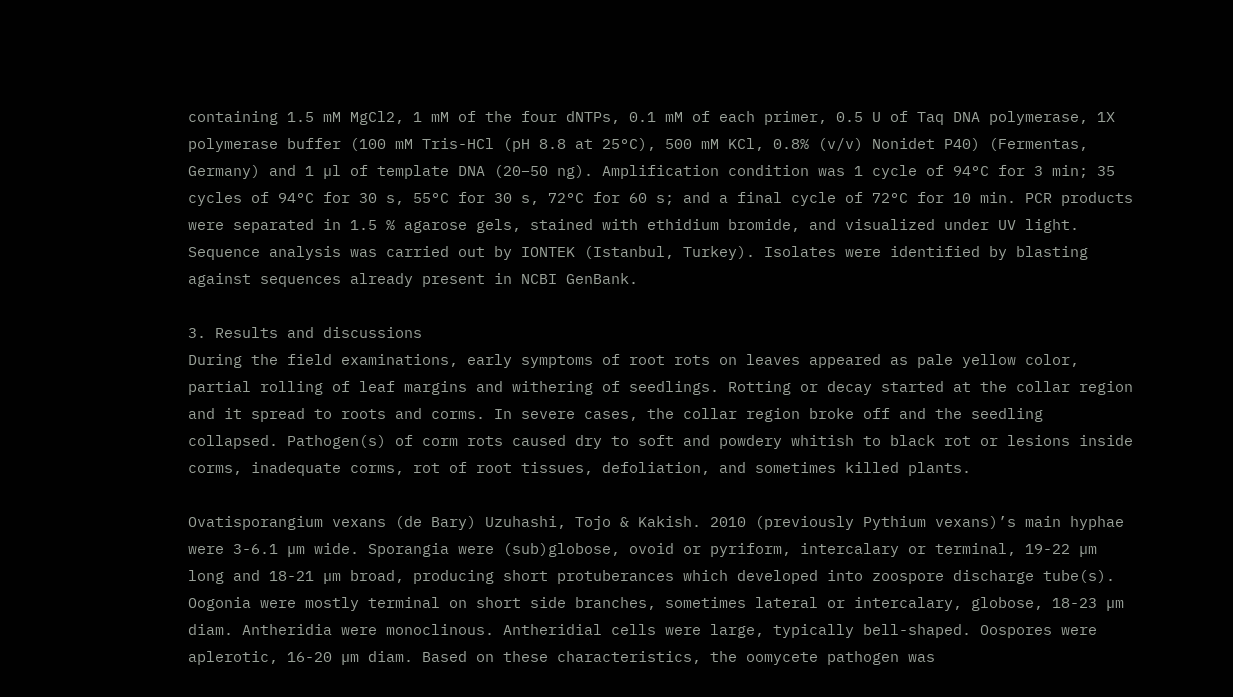containing 1.5 mM MgCl2, 1 mM of the four dNTPs, 0.1 mM of each primer, 0.5 U of Taq DNA polymerase, 1X polymerase buffer (100 mM Tris-HCl (pH 8.8 at 25°C), 500 mM KCl, 0.8% (v/v) Nonidet P40) (Fermentas, Germany) and 1 µl of template DNA (20–50 ng). Amplification condition was 1 cycle of 94°C for 3 min; 35 cycles of 94°C for 30 s, 55°C for 30 s, 72°C for 60 s; and a final cycle of 72°C for 10 min. PCR products were separated in 1.5 % agarose gels, stained with ethidium bromide, and visualized under UV light. Sequence analysis was carried out by IONTEK (Istanbul, Turkey). Isolates were identified by blasting against sequences already present in NCBI GenBank.

3. Results and discussions
During the field examinations, early symptoms of root rots on leaves appeared as pale yellow color, partial rolling of leaf margins and withering of seedlings. Rotting or decay started at the collar region and it spread to roots and corms. In severe cases, the collar region broke off and the seedling collapsed. Pathogen(s) of corm rots caused dry to soft and powdery whitish to black rot or lesions inside corms, inadequate corms, rot of root tissues, defoliation, and sometimes killed plants.

Ovatisporangium vexans (de Bary) Uzuhashi, Tojo & Kakish. 2010 (previously Pythium vexans)’s main hyphae were 3-6.1 µm wide. Sporangia were (sub)globose, ovoid or pyriform, intercalary or terminal, 19-22 µm long and 18-21 µm broad, producing short protuberances which developed into zoospore discharge tube(s). Oogonia were mostly terminal on short side branches, sometimes lateral or intercalary, globose, 18-23 µm diam. Antheridia were monoclinous. Antheridial cells were large, typically bell-shaped. Oospores were aplerotic, 16-20 µm diam. Based on these characteristics, the oomycete pathogen was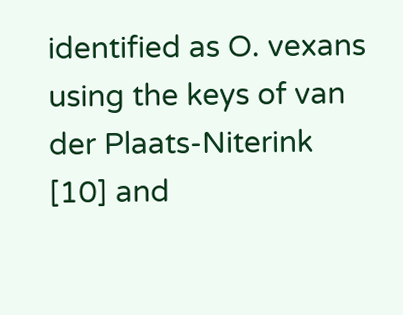identified as O. vexans using the keys of van der Plaats-Niterink [10] and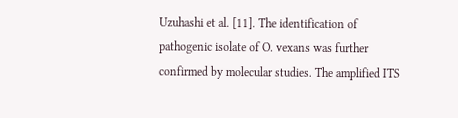Uzuhashi et al. [11]. The identification of pathogenic isolate of O. vexans was further confirmed by molecular studies. The amplified ITS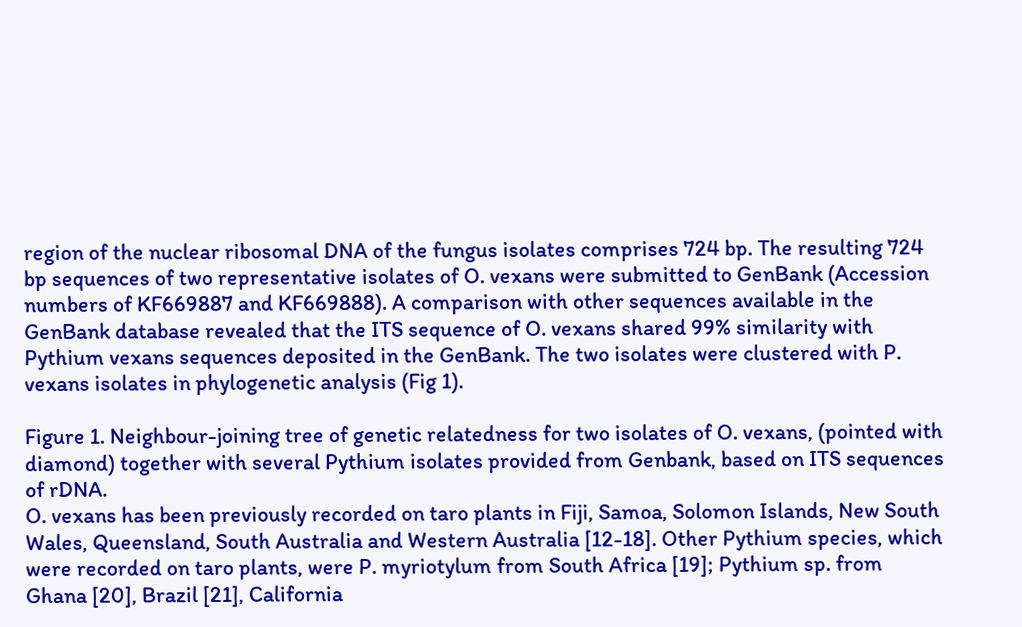region of the nuclear ribosomal DNA of the fungus isolates comprises 724 bp. The resulting 724 bp sequences of two representative isolates of O. vexans were submitted to GenBank (Accession numbers of KF669887 and KF669888). A comparison with other sequences available in the GenBank database revealed that the ITS sequence of O. vexans shared 99% similarity with Pythium vexans sequences deposited in the GenBank. The two isolates were clustered with P. vexans isolates in phylogenetic analysis (Fig 1).

Figure 1. Neighbour-joining tree of genetic relatedness for two isolates of O. vexans, (pointed with diamond) together with several Pythium isolates provided from Genbank, based on ITS sequences of rDNA.
O. vexans has been previously recorded on taro plants in Fiji, Samoa, Solomon Islands, New South Wales, Queensland, South Australia and Western Australia [12-18]. Other Pythium species, which were recorded on taro plants, were P. myriotylum from South Africa [19]; Pythium sp. from Ghana [20], Brazil [21], California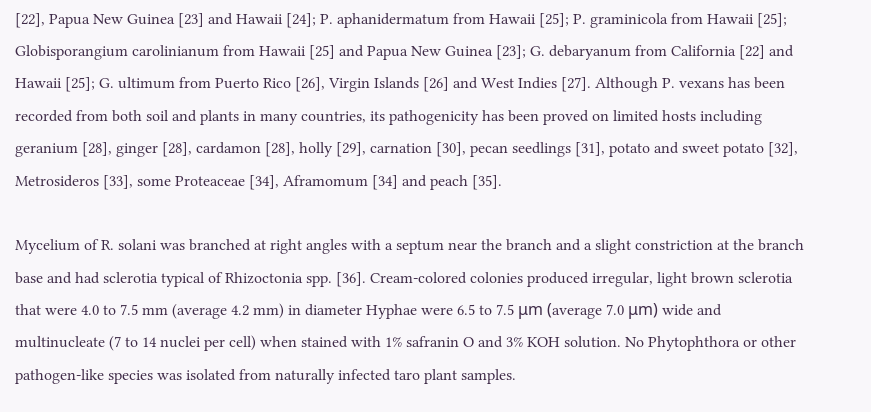[22], Papua New Guinea [23] and Hawaii [24]; P. aphanidermatum from Hawaii [25]; P. graminicola from Hawaii [25]; Globisporangium carolinianum from Hawaii [25] and Papua New Guinea [23]; G. debaryanum from California [22] and Hawaii [25]; G. ultimum from Puerto Rico [26], Virgin Islands [26] and West Indies [27]. Although P. vexans has been recorded from both soil and plants in many countries, its pathogenicity has been proved on limited hosts including geranium [28], ginger [28], cardamon [28], holly [29], carnation [30], pecan seedlings [31], potato and sweet potato [32], Metrosideros [33], some Proteaceae [34], Aframomum [34] and peach [35].

Mycelium of R. solani was branched at right angles with a septum near the branch and a slight constriction at the branch base and had sclerotia typical of Rhizoctonia spp. [36]. Cream-colored colonies produced irregular, light brown sclerotia that were 4.0 to 7.5 mm (average 4.2 mm) in diameter Hyphae were 6.5 to 7.5 μm (average 7.0 μm) wide and multinucleate (7 to 14 nuclei per cell) when stained with 1% safranin O and 3% KOH solution. No Phytophthora or other pathogen-like species was isolated from naturally infected taro plant samples.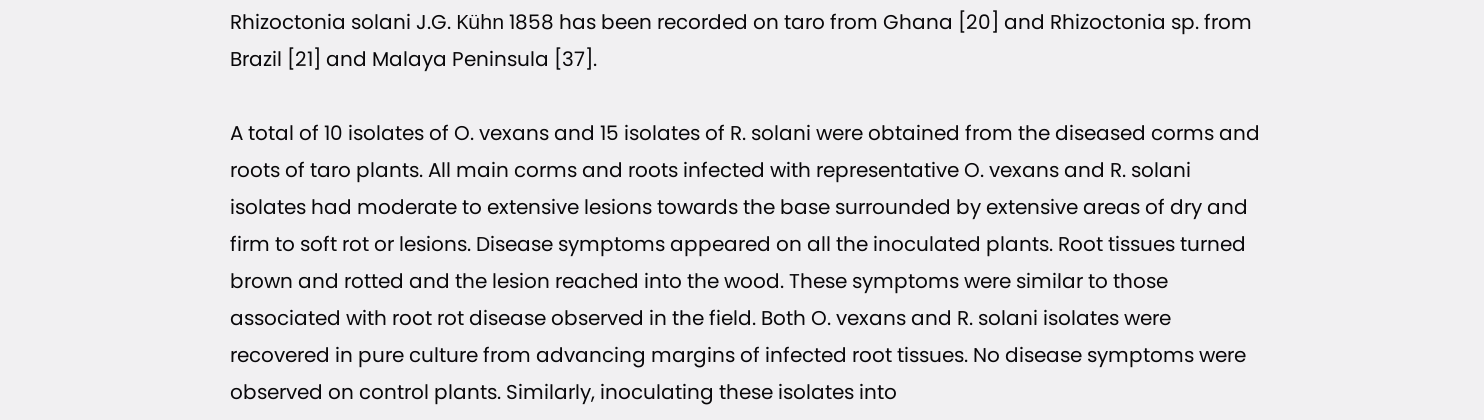Rhizoctonia solani J.G. Kühn 1858 has been recorded on taro from Ghana [20] and Rhizoctonia sp. from Brazil [21] and Malaya Peninsula [37].

A total of 10 isolates of O. vexans and 15 isolates of R. solani were obtained from the diseased corms and roots of taro plants. All main corms and roots infected with representative O. vexans and R. solani isolates had moderate to extensive lesions towards the base surrounded by extensive areas of dry and firm to soft rot or lesions. Disease symptoms appeared on all the inoculated plants. Root tissues turned brown and rotted and the lesion reached into the wood. These symptoms were similar to those associated with root rot disease observed in the field. Both O. vexans and R. solani isolates were recovered in pure culture from advancing margins of infected root tissues. No disease symptoms were observed on control plants. Similarly, inoculating these isolates into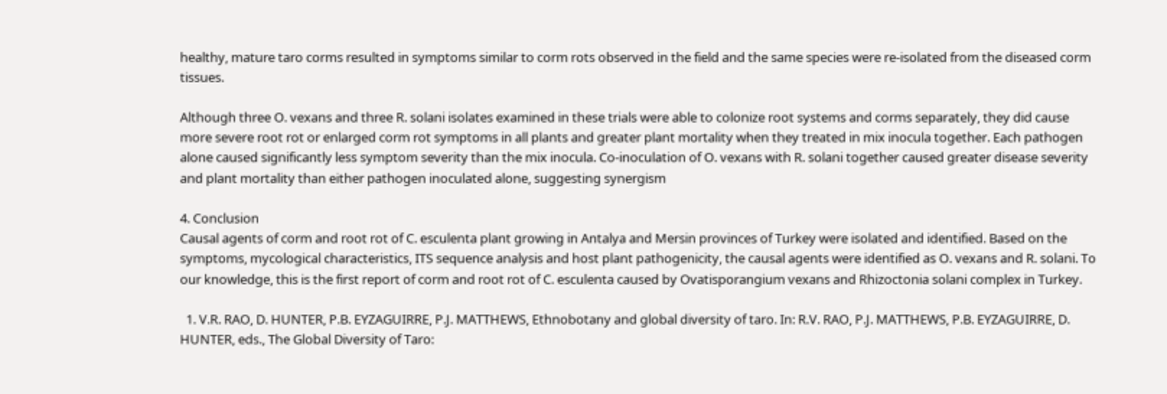healthy, mature taro corms resulted in symptoms similar to corm rots observed in the field and the same species were re-isolated from the diseased corm tissues.

Although three O. vexans and three R. solani isolates examined in these trials were able to colonize root systems and corms separately, they did cause more severe root rot or enlarged corm rot symptoms in all plants and greater plant mortality when they treated in mix inocula together. Each pathogen alone caused significantly less symptom severity than the mix inocula. Co-inoculation of O. vexans with R. solani together caused greater disease severity and plant mortality than either pathogen inoculated alone, suggesting synergism

4. Conclusion
Causal agents of corm and root rot of C. esculenta plant growing in Antalya and Mersin provinces of Turkey were isolated and identified. Based on the symptoms, mycological characteristics, ITS sequence analysis and host plant pathogenicity, the causal agents were identified as O. vexans and R. solani. To our knowledge, this is the first report of corm and root rot of C. esculenta caused by Ovatisporangium vexans and Rhizoctonia solani complex in Turkey.

  1. V.R. RAO, D. HUNTER, P.B. EYZAGUIRRE, P.J. MATTHEWS, Ethnobotany and global diversity of taro. In: R.V. RAO, P.J. MATTHEWS, P.B. EYZAGUIRRE, D. HUNTER, eds., The Global Diversity of Taro: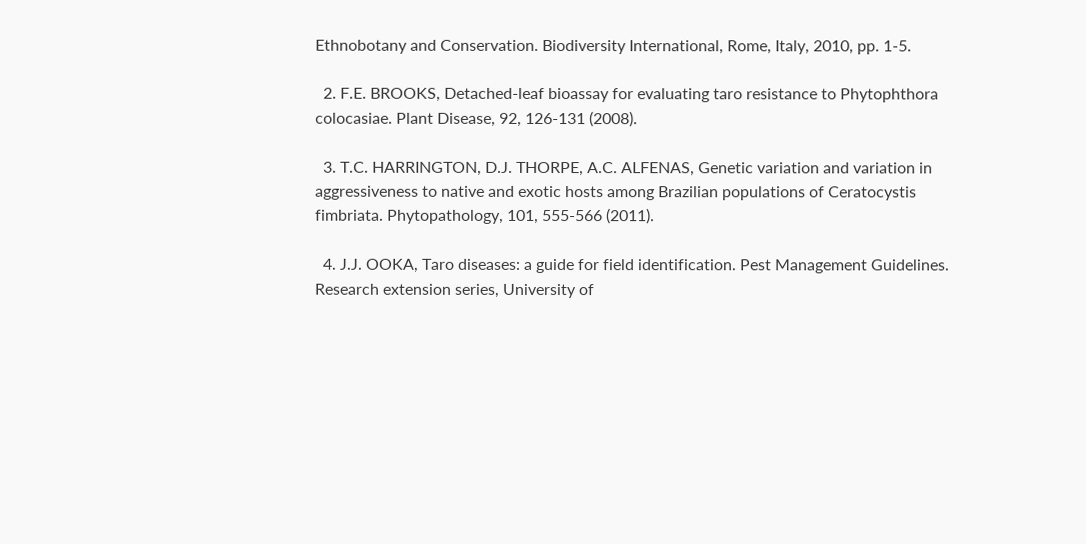Ethnobotany and Conservation. Biodiversity International, Rome, Italy, 2010, pp. 1-5.

  2. F.E. BROOKS, Detached-leaf bioassay for evaluating taro resistance to Phytophthora colocasiae. Plant Disease, 92, 126-131 (2008).

  3. T.C. HARRINGTON, D.J. THORPE, A.C. ALFENAS, Genetic variation and variation in aggressiveness to native and exotic hosts among Brazilian populations of Ceratocystis fimbriata. Phytopathology, 101, 555-566 (2011).

  4. J.J. OOKA, Taro diseases: a guide for field identification. Pest Management Guidelines. Research extension series, University of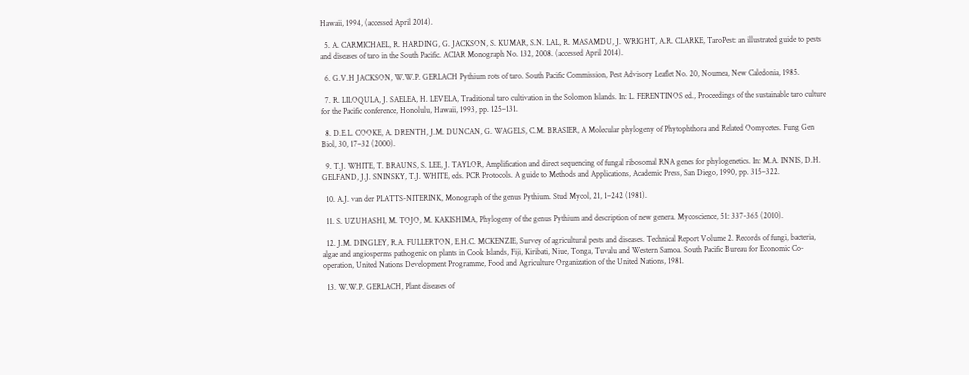Hawaii, 1994, (accessed April 2014).

  5. A. CARMICHAEL, R. HARDING, G. JACKSON, S. KUMAR, S.N. LAL, R. MASAMDU, J. WRIGHT, A.R. CLARKE, TaroPest: an illustrated guide to pests and diseases of taro in the South Pacific. ACIAR Monograph No. 132, 2008. (accessed April 2014).

  6. G.V.H JACKSON, W.W.P. GERLACH Pythium rots of taro. South Pacific Commission, Pest Advisory Leaflet No. 20, Noumea, New Caledonia, 1985.

  7. R. LILOQULA, J. SAELEA, H. LEVELA, Traditional taro cultivation in the Solomon Islands. In: L. FERENTINOS ed., Proceedings of the sustainable taro culture for the Pacific conference, Honolulu, Hawaii, 1993, pp. 125–131.

  8. D.E.L. COOKE, A. DRENTH, J.M. DUNCAN, G. WAGELS, C.M. BRASIER, A Molecular phylogeny of Phytophthora and Related Oomycetes. Fung Gen Biol, 30, 17–32 (2000).

  9. T.J. WHITE, T. BRAUNS, S. LEE, J. TAYLOR, Amplification and direct sequencing of fungal ribosomal RNA genes for phylogenetics. In: M.A. INNIS, D.H. GELFAND, J.J. SNINSKY, T.J. WHITE, eds. PCR Protocols. A guide to Methods and Applications, Academic Press, San Diego, 1990, pp. 315–322.

  10. A.J. van der PLATTS-NITERINK, Monograph of the genus Pythium. Stud Mycol, 21, 1–242 (1981).

  11. S. UZUHASHI, M. TOJO, M. KAKISHIMA, Phylogeny of the genus Pythium and description of new genera. Mycoscience, 51: 337-365 (2010).

  12. J.M. DINGLEY, R.A. FULLERTON, E.H.C. MCKENZIE, Survey of agricultural pests and diseases. Technical Report Volume 2. Records of fungi, bacteria, algae and angiosperms pathogenic on plants in Cook Islands, Fiji, Kiribati, Niue, Tonga, Tuvalu and Western Samoa. South Pacific Bureau for Economic Co-operation, United Nations Development Programme, Food and Agriculture Organization of the United Nations, 1981.

  13. W.W.P. GERLACH, Plant diseases of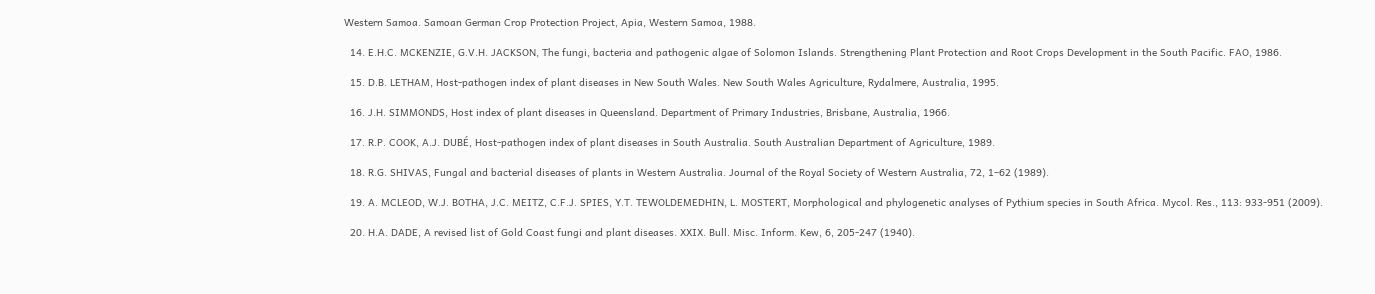Western Samoa. Samoan German Crop Protection Project, Apia, Western Samoa, 1988.

  14. E.H.C. MCKENZIE, G.V.H. JACKSON, The fungi, bacteria and pathogenic algae of Solomon Islands. Strengthening Plant Protection and Root Crops Development in the South Pacific. FAO, 1986.

  15. D.B. LETHAM, Host-pathogen index of plant diseases in New South Wales. New South Wales Agriculture, Rydalmere, Australia, 1995.

  16. J.H. SIMMONDS, Host index of plant diseases in Queensland. Department of Primary Industries, Brisbane, Australia, 1966.

  17. R.P. COOK, A.J. DUBÉ, Host-pathogen index of plant diseases in South Australia. South Australian Department of Agriculture, 1989.

  18. R.G. SHIVAS, Fungal and bacterial diseases of plants in Western Australia. Journal of the Royal Society of Western Australia, 72, 1–62 (1989).

  19. A. MCLEOD, W.J. BOTHA, J.C. MEITZ, C.F.J. SPIES, Y.T. TEWOLDEMEDHIN, L. MOSTERT, Morphological and phylogenetic analyses of Pythium species in South Africa. Mycol. Res., 113: 933-951 (2009).

  20. H.A. DADE, A revised list of Gold Coast fungi and plant diseases. XXIX. Bull. Misc. Inform. Kew, 6, 205-247 (1940).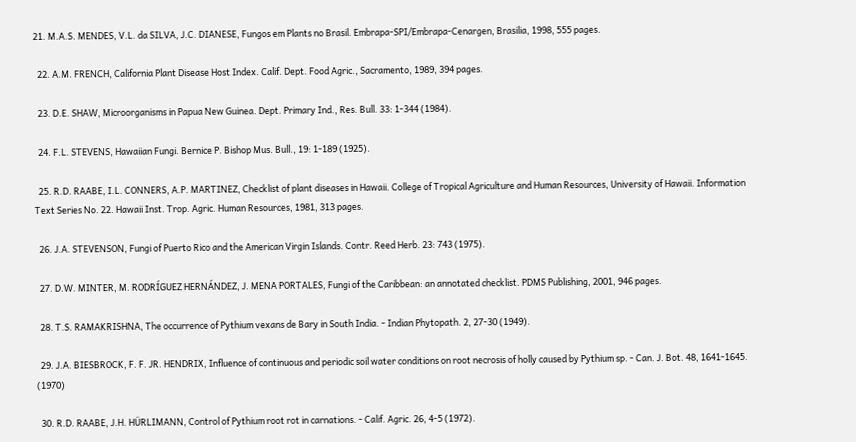21. M.A.S. MENDES, V.L. da SILVA, J.C. DIANESE, Fungos em Plants no Brasil. Embrapa-SPI/Embrapa-Cenargen, Brasilia, 1998, 555 pages.

  22. A.M. FRENCH, California Plant Disease Host Index. Calif. Dept. Food Agric., Sacramento, 1989, 394 pages.

  23. D.E. SHAW, Microorganisms in Papua New Guinea. Dept. Primary Ind., Res. Bull. 33: 1-344 (1984).

  24. F.L. STEVENS, Hawaiian Fungi. Bernice P. Bishop Mus. Bull., 19: 1-189 (1925).

  25. R.D. RAABE, I.L. CONNERS, A.P. MARTINEZ, Checklist of plant diseases in Hawaii. College of Tropical Agriculture and Human Resources, University of Hawaii. Information Text Series No. 22. Hawaii Inst. Trop. Agric. Human Resources, 1981, 313 pages.

  26. J.A. STEVENSON, Fungi of Puerto Rico and the American Virgin Islands. Contr. Reed Herb. 23: 743 (1975).

  27. D.W. MINTER, M. RODRÍGUEZ HERNÁNDEZ, J. MENA PORTALES, Fungi of the Caribbean: an annotated checklist. PDMS Publishing, 2001, 946 pages.

  28. T.S. RAMAKRISHNA, The occurrence of Pythium vexans de Bary in South India. - Indian Phytopath. 2, 27-30 (1949).

  29. J.A. BIESBROCK, F. F. JR. HENDRIX, Influence of continuous and periodic soil water conditions on root necrosis of holly caused by Pythium sp. - Can. J. Bot. 48, 1641-1645. (1970)

  30. R.D. RAABE, J.H. HÜRLIMANN, Control of Pythium root rot in carnations. - Calif. Agric. 26, 4-5 (1972).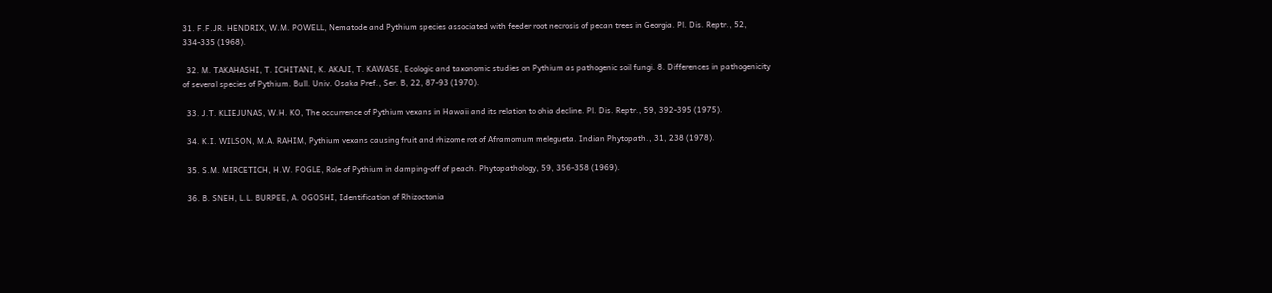31. F.F.JR. HENDRIX, W.M. POWELL, Nematode and Pythium species associated with feeder root necrosis of pecan trees in Georgia. Pl. Dis. Reptr., 52, 334-335 (1968).

  32. M. TAKAHASHI, T. ICHITANI, K. AKAJI, T. KAWASE, Ecologic and taxonomic studies on Pythium as pathogenic soil fungi. 8. Differences in pathogenicity of several species of Pythium. Bull. Univ. Osaka Pref., Ser. B, 22, 87-93 (1970).

  33. J.T. KLIEJUNAS, W.H. KO, The occurrence of Pythium vexans in Hawaii and its relation to ohia decline. Pl. Dis. Reptr., 59, 392-395 (1975).

  34. K.I. WILSON, M.A. RAHIM, Pythium vexans causing fruit and rhizome rot of Aframomum melegueta. Indian Phytopath., 31, 238 (1978).

  35. S.M. MIRCETICH, H.W. FOGLE, Role of Pythium in damping-off of peach. Phytopathology, 59, 356-358 (1969).

  36. B. SNEH, L.L. BURPEE, A. OGOSHI, Identification of Rhizoctonia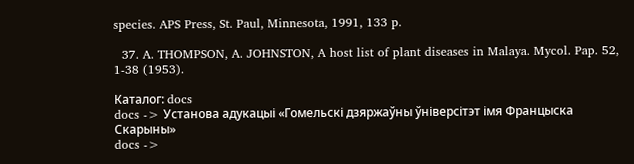species. APS Press, St. Paul, Minnesota, 1991, 133 p.

  37. A. THOMPSON, A. JOHNSTON, A host list of plant diseases in Malaya. Mycol. Pap. 52, 1-38 (1953).

Каталог: docs
docs -> Установа адукацыі «Гомельскі дзяржаўны ўніверсітэт імя Францыска Скарыны»
docs ->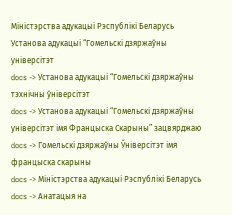Міністэрства адукацыі Рэспублікі Беларусь Установа адукацыі “Гомельскі дзяржаўны універсітэт
docs -> Установа адукацыі “Гомельскі дзяржаўны тэхнічны ўніверсітэт
docs -> Установа адукацыі “Гомельскі дзяржаўны універсітэт імя Францыска Скарыны” зацвярджаю
docs -> Гомельскi дзяржаўны Ўнiверсiтэт iмя францыска скарыны
docs -> Міністэрства адукацыі Рэспублікі Беларусь
docs -> Анатацыя на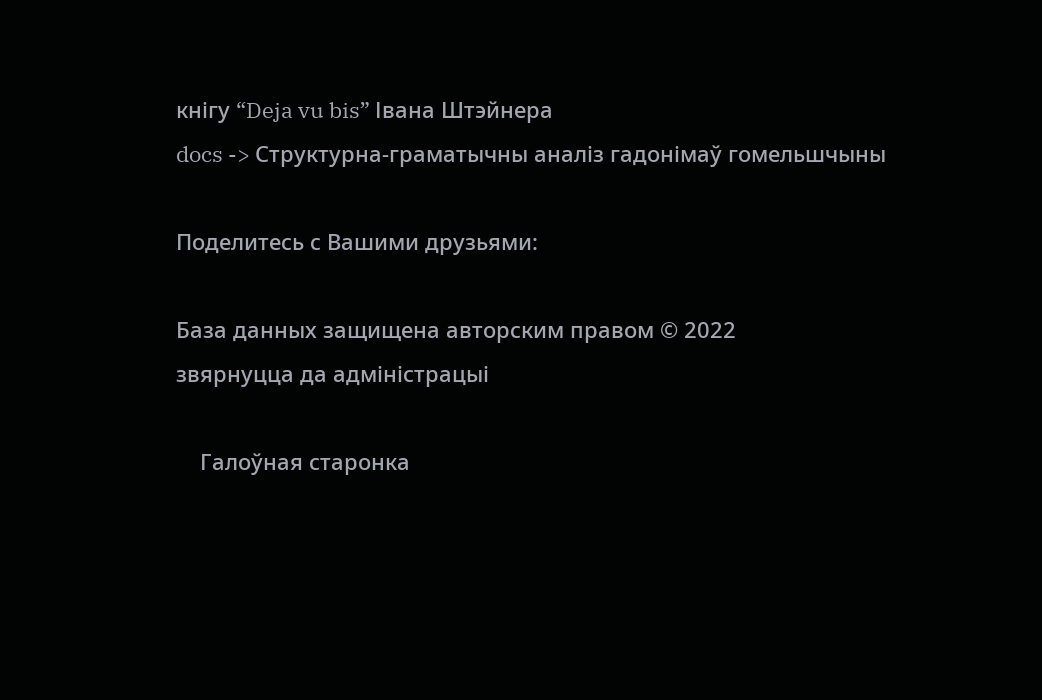кнігу “Deja vu bis” Івана Штэйнера
docs -> Структурна-граматычны аналіз гадонімаў гомельшчыны

Поделитесь с Вашими друзьями:

База данных защищена авторским правом © 2022
звярнуцца да адміністрацыі

    Галоўная старонка